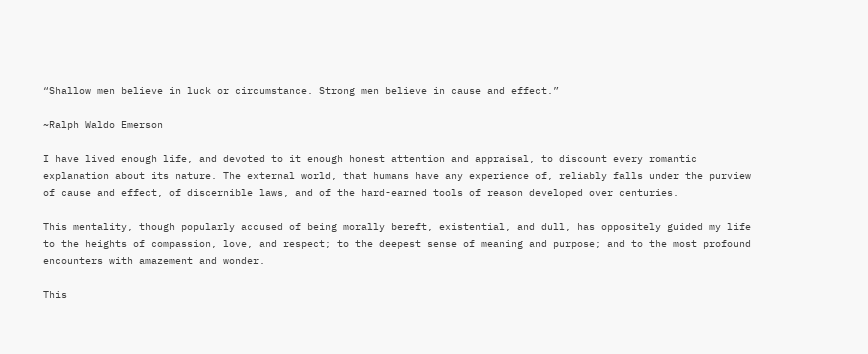“Shallow men believe in luck or circumstance. Strong men believe in cause and effect.”

~Ralph Waldo Emerson

I have lived enough life, and devoted to it enough honest attention and appraisal, to discount every romantic explanation about its nature. The external world, that humans have any experience of, reliably falls under the purview of cause and effect, of discernible laws, and of the hard-earned tools of reason developed over centuries.

This mentality, though popularly accused of being morally bereft, existential, and dull, has oppositely guided my life to the heights of compassion, love, and respect; to the deepest sense of meaning and purpose; and to the most profound encounters with amazement and wonder.

This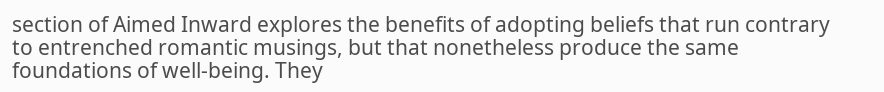section of Aimed Inward explores the benefits of adopting beliefs that run contrary to entrenched romantic musings, but that nonetheless produce the same foundations of well-being. They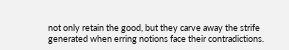not only retain the good, but they carve away the strife generated when erring notions face their contradictions.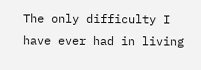The only difficulty I have ever had in living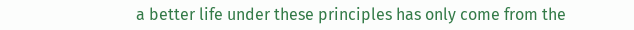a better life under these principles has only come from the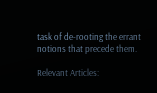task of de-rooting the errant notions that precede them.

Relevant Articles: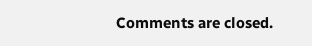Comments are closed.